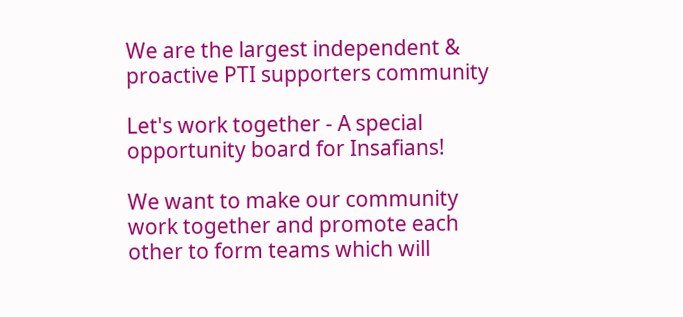We are the largest independent & proactive PTI supporters community

Let's work together - A special opportunity board for Insafians!

We want to make our community work together and promote each other to form teams which will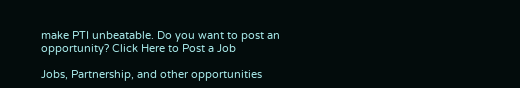make PTI unbeatable. Do you want to post an opportunity? Click Here to Post a Job

Jobs, Partnership, and other opportunities